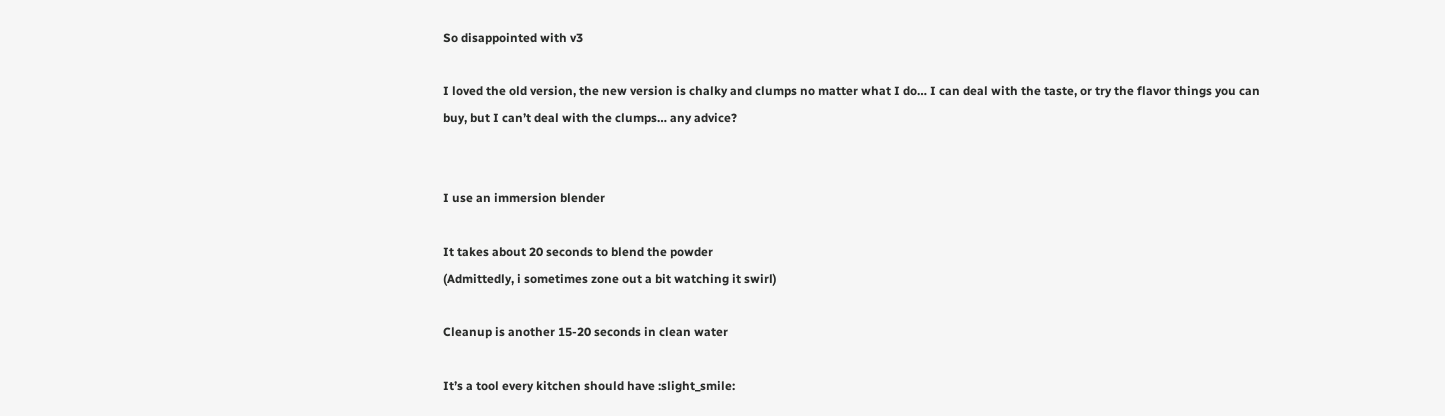So disappointed with v3

I loved the old version, the new version is chalky and clumps no matter what I do… I can deal with the taste, or try the flavor things you can buy, but I can’t deal with the clumps… any advice?


I use an immersion blender

It takes about 20 seconds to blend the powder
(Admittedly, i sometimes zone out a bit watching it swirl)

Cleanup is another 15-20 seconds in clean water

It’s a tool every kitchen should have :slight_smile: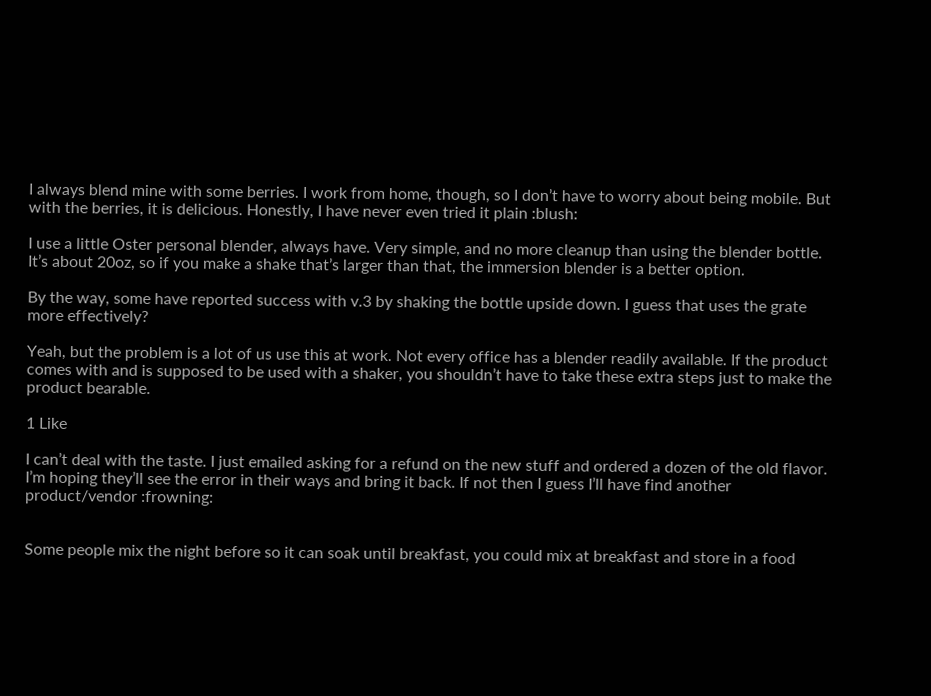I always blend mine with some berries. I work from home, though, so I don’t have to worry about being mobile. But with the berries, it is delicious. Honestly, I have never even tried it plain :blush:

I use a little Oster personal blender, always have. Very simple, and no more cleanup than using the blender bottle. It’s about 20oz, so if you make a shake that’s larger than that, the immersion blender is a better option.

By the way, some have reported success with v.3 by shaking the bottle upside down. I guess that uses the grate more effectively?

Yeah, but the problem is a lot of us use this at work. Not every office has a blender readily available. If the product comes with and is supposed to be used with a shaker, you shouldn’t have to take these extra steps just to make the product bearable.

1 Like

I can’t deal with the taste. I just emailed asking for a refund on the new stuff and ordered a dozen of the old flavor. I’m hoping they’ll see the error in their ways and bring it back. If not then I guess I’ll have find another product/vendor :frowning:


Some people mix the night before so it can soak until breakfast, you could mix at breakfast and store in a food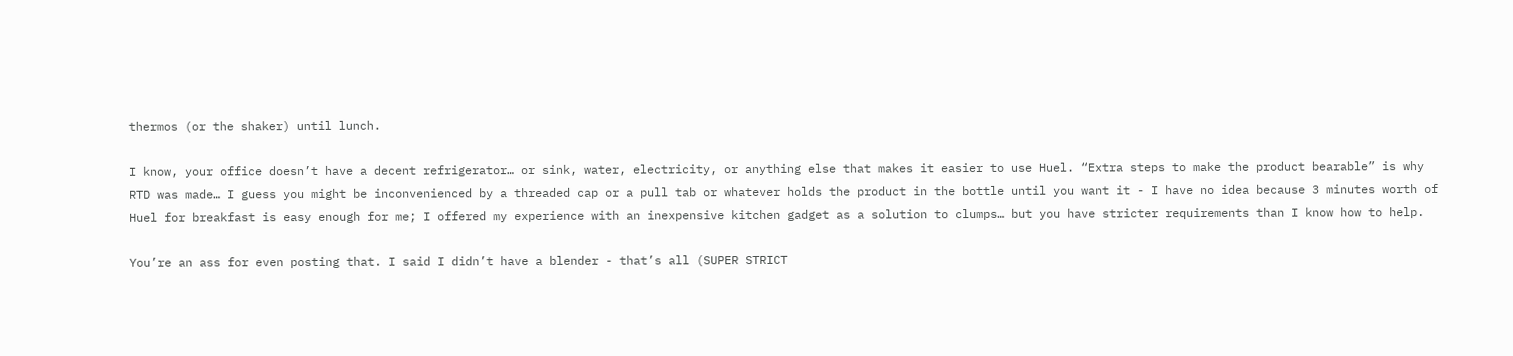thermos (or the shaker) until lunch.

I know, your office doesn’t have a decent refrigerator… or sink, water, electricity, or anything else that makes it easier to use Huel. “Extra steps to make the product bearable” is why RTD was made… I guess you might be inconvenienced by a threaded cap or a pull tab or whatever holds the product in the bottle until you want it - I have no idea because 3 minutes worth of Huel for breakfast is easy enough for me; I offered my experience with an inexpensive kitchen gadget as a solution to clumps… but you have stricter requirements than I know how to help.

You’re an ass for even posting that. I said I didn’t have a blender - that’s all (SUPER STRICT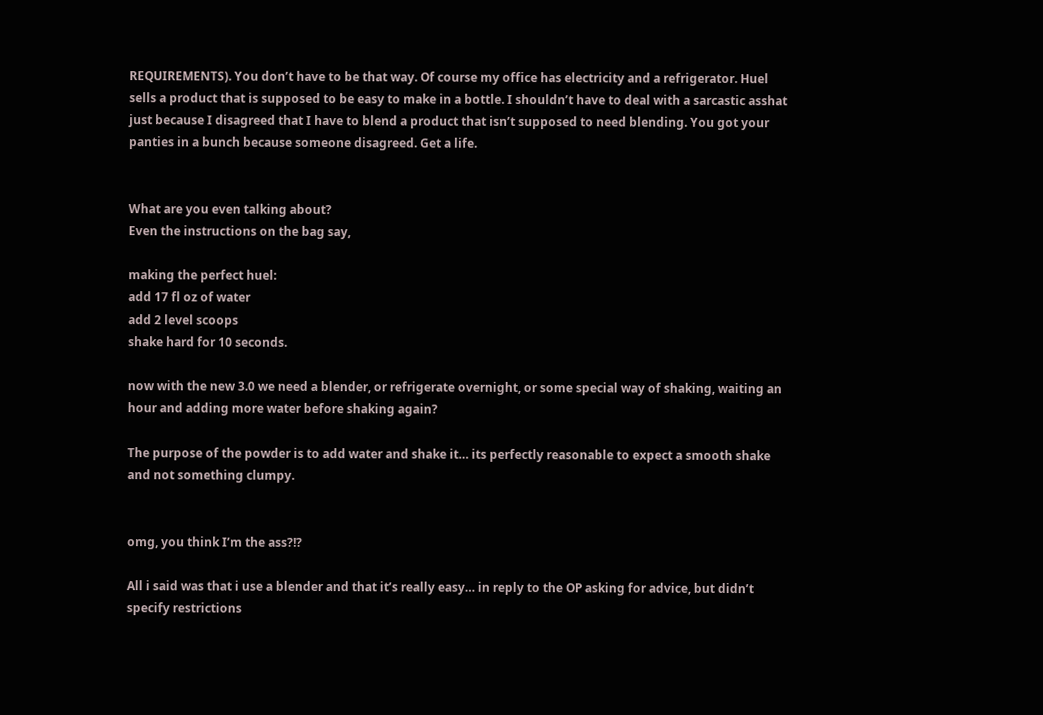REQUIREMENTS). You don’t have to be that way. Of course my office has electricity and a refrigerator. Huel sells a product that is supposed to be easy to make in a bottle. I shouldn’t have to deal with a sarcastic asshat just because I disagreed that I have to blend a product that isn’t supposed to need blending. You got your panties in a bunch because someone disagreed. Get a life.


What are you even talking about?
Even the instructions on the bag say,

making the perfect huel:
add 17 fl oz of water
add 2 level scoops
shake hard for 10 seconds.

now with the new 3.0 we need a blender, or refrigerate overnight, or some special way of shaking, waiting an hour and adding more water before shaking again?

The purpose of the powder is to add water and shake it… its perfectly reasonable to expect a smooth shake and not something clumpy.


omg, you think I’m the ass?!?

All i said was that i use a blender and that it’s really easy… in reply to the OP asking for advice, but didn’t specify restrictions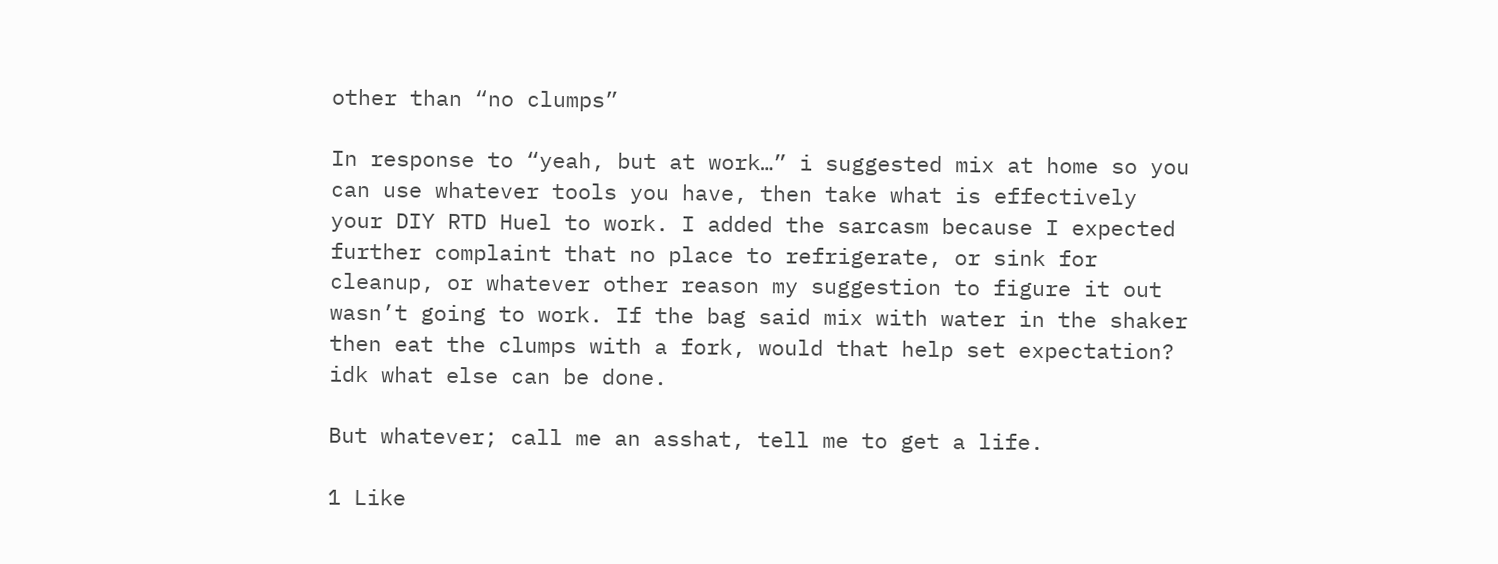other than “no clumps”

In response to “yeah, but at work…” i suggested mix at home so you can use whatever tools you have, then take what is effectively your DIY RTD Huel to work. I added the sarcasm because I expected further complaint that no place to refrigerate, or sink for cleanup, or whatever other reason my suggestion to figure it out wasn’t going to work. If the bag said mix with water in the shaker then eat the clumps with a fork, would that help set expectation? idk what else can be done.

But whatever; call me an asshat, tell me to get a life.

1 Like